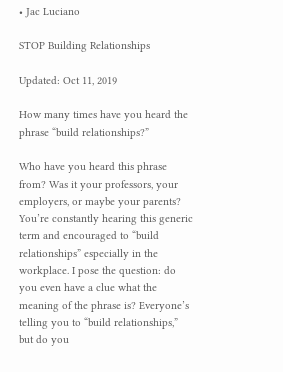• Jac Luciano

STOP Building Relationships

Updated: Oct 11, 2019

How many times have you heard the phrase “build relationships?”

Who have you heard this phrase from? Was it your professors, your employers, or maybe your parents? You’re constantly hearing this generic term and encouraged to “build relationships” especially in the workplace. I pose the question: do you even have a clue what the meaning of the phrase is? Everyone’s telling you to “build relationships,” but do you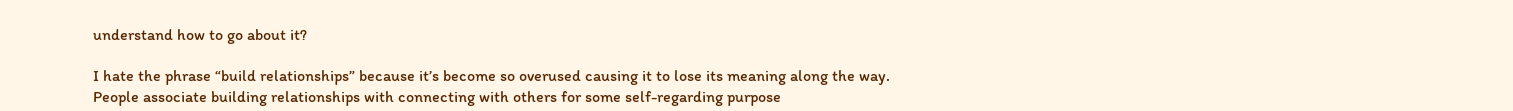understand how to go about it?

I hate the phrase “build relationships” because it’s become so overused causing it to lose its meaning along the way. People associate building relationships with connecting with others for some self-regarding purpose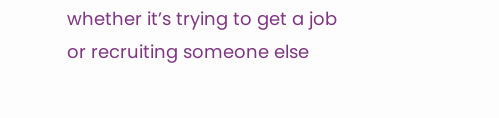whether it’s trying to get a job or recruiting someone else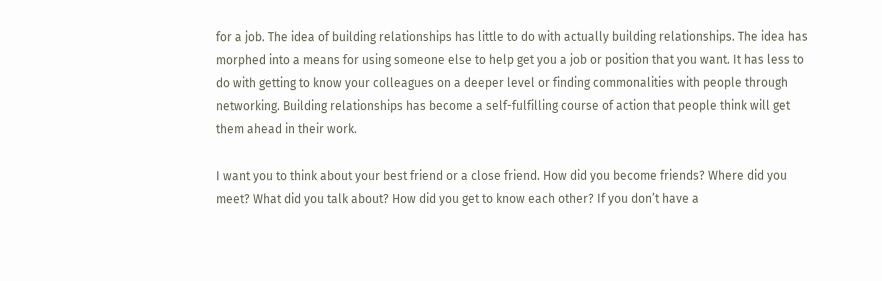for a job. The idea of building relationships has little to do with actually building relationships. The idea has morphed into a means for using someone else to help get you a job or position that you want. It has less to do with getting to know your colleagues on a deeper level or finding commonalities with people through networking. Building relationships has become a self-fulfilling course of action that people think will get them ahead in their work.

I want you to think about your best friend or a close friend. How did you become friends? Where did you meet? What did you talk about? How did you get to know each other? If you don’t have a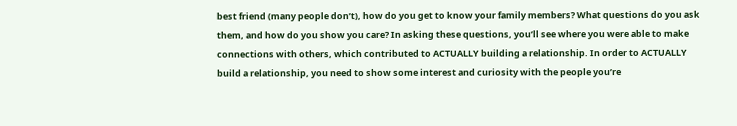best friend (many people don’t), how do you get to know your family members? What questions do you ask them, and how do you show you care? In asking these questions, you’ll see where you were able to make connections with others, which contributed to ACTUALLY building a relationship. In order to ACTUALLY build a relationship, you need to show some interest and curiosity with the people you’re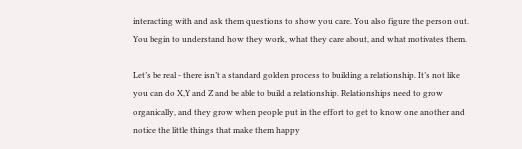interacting with and ask them questions to show you care. You also figure the person out. You begin to understand how they work, what they care about, and what motivates them.

Let’s be real - there isn’t a standard golden process to building a relationship. It’s not like you can do X,Y and Z and be able to build a relationship. Relationships need to grow organically, and they grow when people put in the effort to get to know one another and notice the little things that make them happy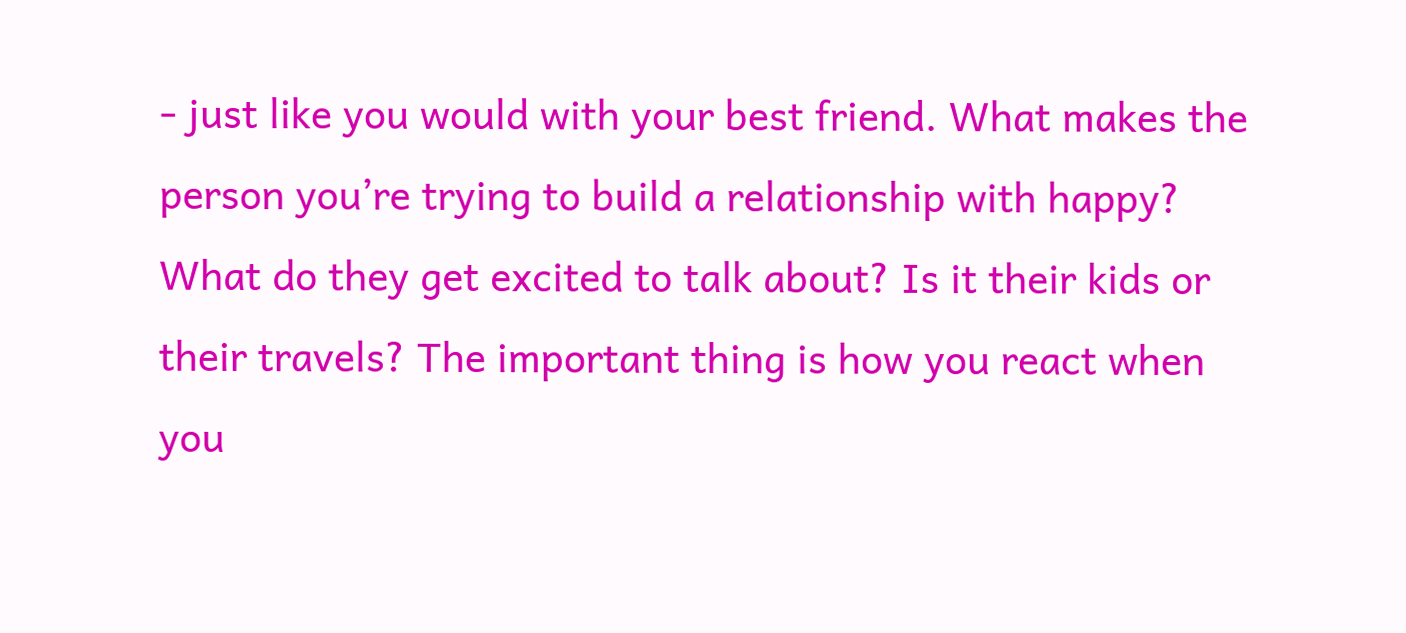- just like you would with your best friend. What makes the person you’re trying to build a relationship with happy? What do they get excited to talk about? Is it their kids or their travels? The important thing is how you react when you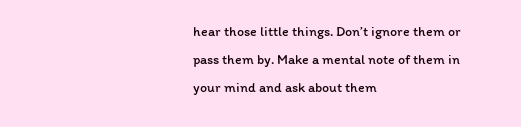hear those little things. Don’t ignore them or pass them by. Make a mental note of them in your mind and ask about them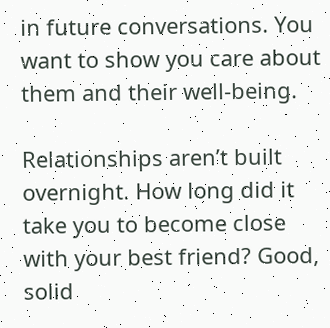in future conversations. You want to show you care about them and their well-being.

Relationships aren’t built overnight. How long did it take you to become close with your best friend? Good, solid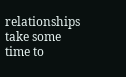relationships take some time to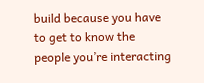build because you have to get to know the people you’re interacting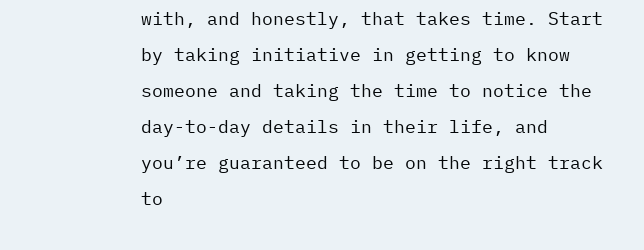with, and honestly, that takes time. Start by taking initiative in getting to know someone and taking the time to notice the day-to-day details in their life, and you’re guaranteed to be on the right track to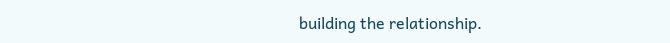building the relationship.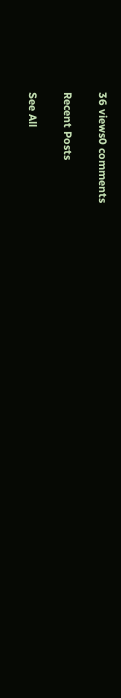36 views0 comments

Recent Posts

See All